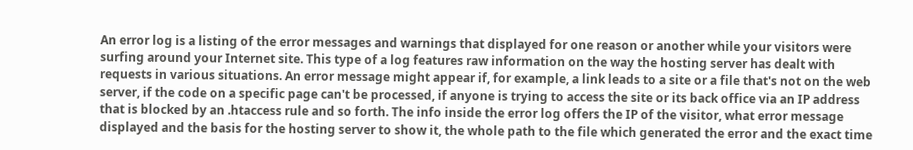An error log is a listing of the error messages and warnings that displayed for one reason or another while your visitors were surfing around your Internet site. This type of a log features raw information on the way the hosting server has dealt with requests in various situations. An error message might appear if, for example, a link leads to a site or a file that's not on the web server, if the code on a specific page can't be processed, if anyone is trying to access the site or its back office via an IP address that is blocked by an .htaccess rule and so forth. The info inside the error log offers the IP of the visitor, what error message displayed and the basis for the hosting server to show it, the whole path to the file which generated the error and the exact time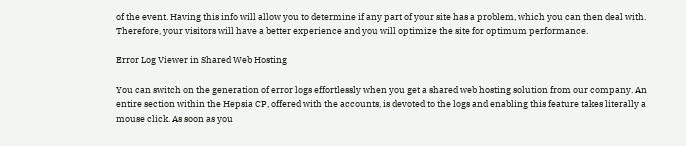of the event. Having this info will allow you to determine if any part of your site has a problem, which you can then deal with. Therefore, your visitors will have a better experience and you will optimize the site for optimum performance.

Error Log Viewer in Shared Web Hosting

You can switch on the generation of error logs effortlessly when you get a shared web hosting solution from our company. An entire section within the Hepsia CP, offered with the accounts, is devoted to the logs and enabling this feature takes literally a mouse click. As soon as you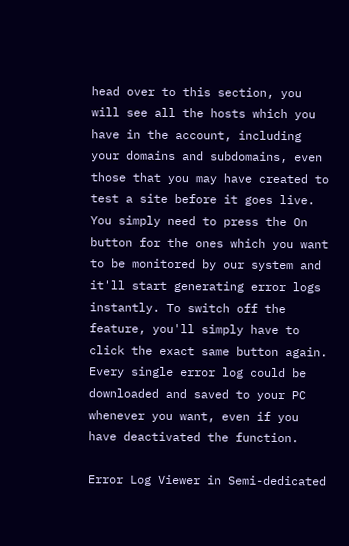head over to this section, you will see all the hosts which you have in the account, including your domains and subdomains, even those that you may have created to test a site before it goes live. You simply need to press the On button for the ones which you want to be monitored by our system and it'll start generating error logs instantly. To switch off the feature, you'll simply have to click the exact same button again. Every single error log could be downloaded and saved to your PC whenever you want, even if you have deactivated the function.

Error Log Viewer in Semi-dedicated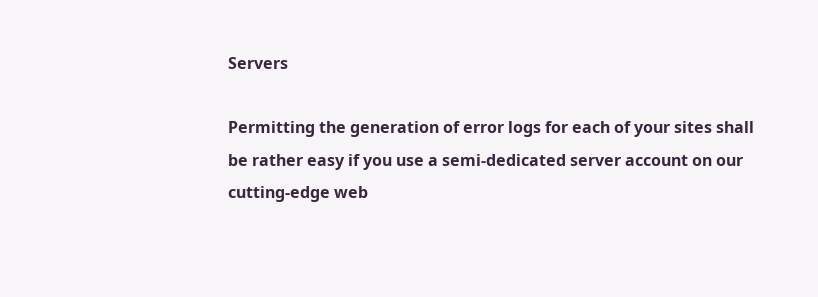Servers

Permitting the generation of error logs for each of your sites shall be rather easy if you use a semi-dedicated server account on our cutting-edge web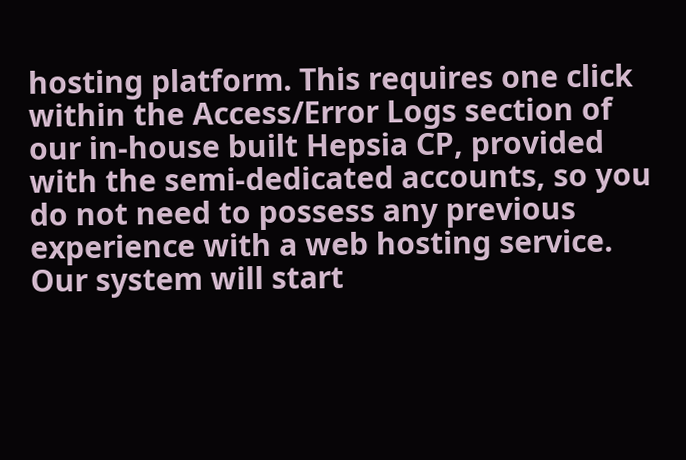hosting platform. This requires one click within the Access/Error Logs section of our in-house built Hepsia CP, provided with the semi-dedicated accounts, so you do not need to possess any previous experience with a web hosting service. Our system will start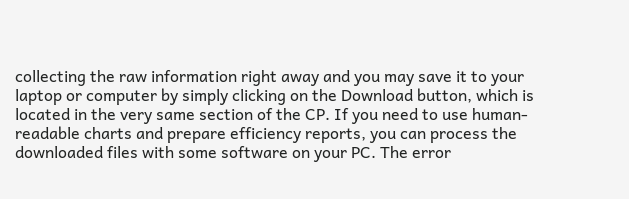collecting the raw information right away and you may save it to your laptop or computer by simply clicking on the Download button, which is located in the very same section of the CP. If you need to use human-readable charts and prepare efficiency reports, you can process the downloaded files with some software on your PC. The error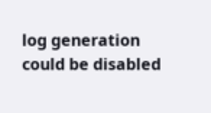log generation could be disabled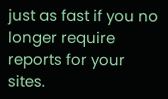just as fast if you no longer require reports for your sites.